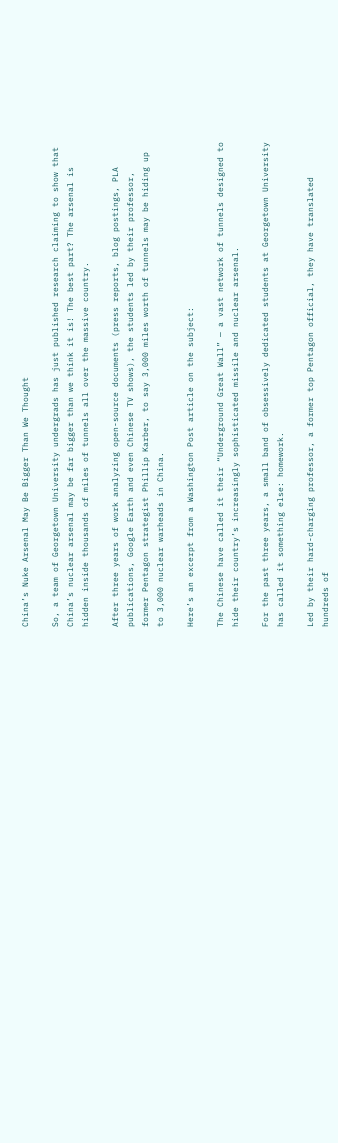China’s Nuke Arsenal May Be Bigger Than We Thought

So, a team of Georgetown University undergrads has just published research claiming to show that China’s nuclear arsenal may be far bigger than we think it is! The best part? The arsenal is hidden inside thousands of miles of tunnels all over the massive country.

After three years of work analyzing open-source documents (press reports, blog postings, PLA publications, Google Earth and even Chinese TV shows), the students led by their professor, former Pentagon strategist Phillip Karber, to say 3,000 miles worth of tunnels may be hiding up to 3,000 nuclear warheads in China.

Here’s an excerpt from a Washington Post article on the subject:

The Chinese have called it their “Underground Great Wall” — a vast network of tunnels designed to hide their country’s increasingly sophisticated missile and nuclear arsenal.

For the past three years, a small band of obsessively dedicated students at Georgetown University has called it something else: homework.

Led by their hard-charging professor, a former top Pentagon official, they have translated hundreds of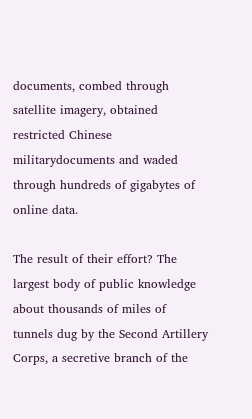documents, combed through satellite imagery, obtained restricted Chinese militarydocuments and waded through hundreds of gigabytes of online data.

The result of their effort? The largest body of public knowledge about thousands of miles of tunnels dug by the Second Artillery Corps, a secretive branch of the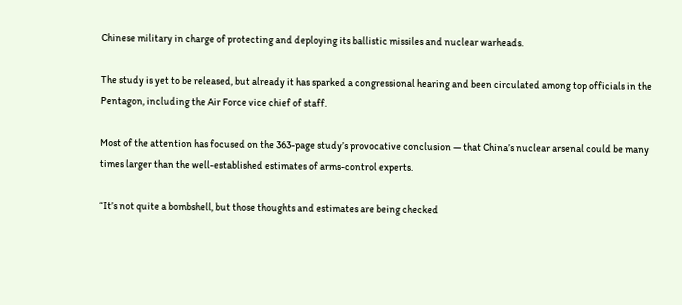Chinese military in charge of protecting and deploying its ballistic missiles and nuclear warheads.

The study is yet to be released, but already it has sparked a congressional hearing and been circulated among top officials in the Pentagon, including the Air Force vice chief of staff.

Most of the attention has focused on the 363-page study’s provocative conclusion — that China’s nuclear arsenal could be many times larger than the well-established estimates of arms-control experts.

“It’s not quite a bombshell, but those thoughts and estimates are being checked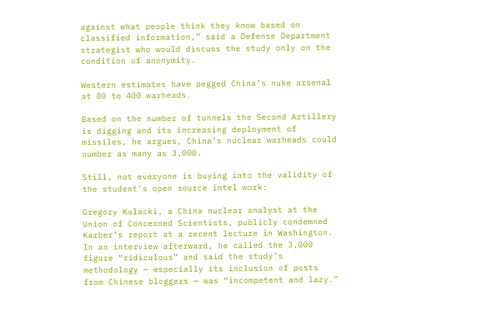against what people think they know based on classified information,” said a Defense Department strategist who would discuss the study only on the condition of anonymity.

Western estimates have pegged China’s nuke arsenal at 80 to 400 warheads.

Based on the number of tunnels the Second Artillery is digging and its increasing deployment of missiles, he argues, China’s nuclear warheads could number as many as 3,000.

Still, not everyone is buying into the validity of the student’s open source intel work:

Gregory Kulacki, a China nuclear analyst at the Union of Concerned Scientists, publicly condemned Karber’s report at a recent lecture in Washington. In an interview afterward, he called the 3,000 figure “ridiculous” and said the study’s methodology — especially its inclusion of posts from Chinese bloggers — was “incompetent and lazy.”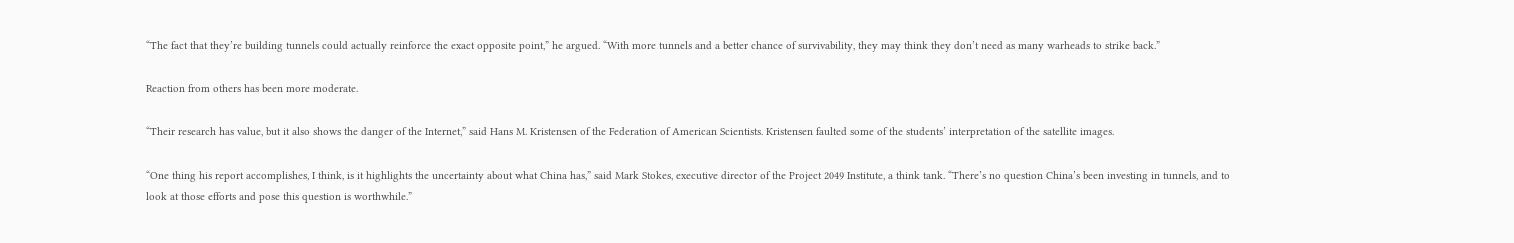“The fact that they’re building tunnels could actually reinforce the exact opposite point,” he argued. “With more tunnels and a better chance of survivability, they may think they don’t need as many warheads to strike back.”

Reaction from others has been more moderate.

“Their research has value, but it also shows the danger of the Internet,” said Hans M. Kristensen of the Federation of American Scientists. Kristensen faulted some of the students’ interpretation of the satellite images.

“One thing his report accomplishes, I think, is it highlights the uncertainty about what China has,” said Mark Stokes, executive director of the Project 2049 Institute, a think tank. “There’s no question China’s been investing in tunnels, and to look at those efforts and pose this question is worthwhile.”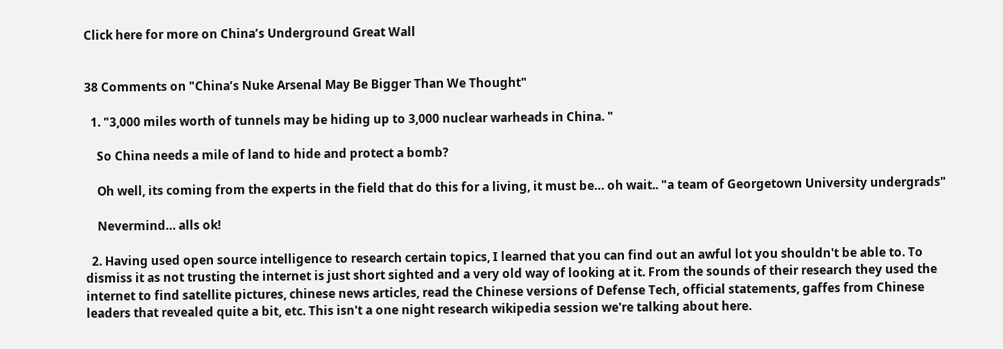Click here for more on China’s Underground Great Wall


38 Comments on "China’s Nuke Arsenal May Be Bigger Than We Thought"

  1. "3,000 miles worth of tunnels may be hiding up to 3,000 nuclear warheads in China. "

    So China needs a mile of land to hide and protect a bomb?

    Oh well, its coming from the experts in the field that do this for a living, it must be… oh wait.. "a team of Georgetown University undergrads"

    Nevermind… alls ok!

  2. Having used open source intelligence to research certain topics, I learned that you can find out an awful lot you shouldn't be able to. To dismiss it as not trusting the internet is just short sighted and a very old way of looking at it. From the sounds of their research they used the internet to find satellite pictures, chinese news articles, read the Chinese versions of Defense Tech, official statements, gaffes from Chinese leaders that revealed quite a bit, etc. This isn't a one night research wikipedia session we're talking about here.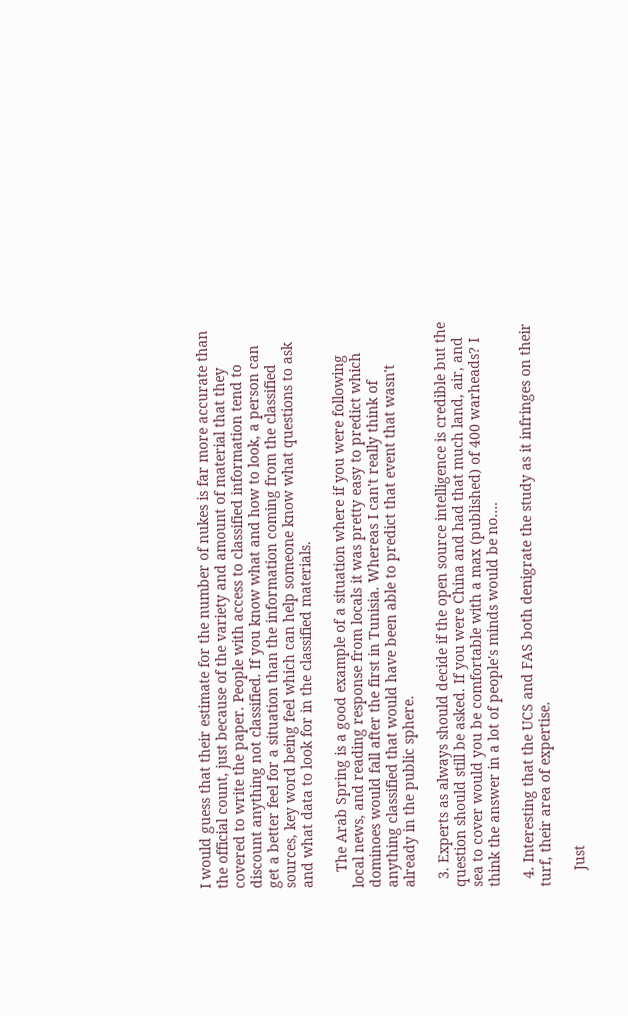I would guess that their estimate for the number of nukes is far more accurate than the official count, just because of the variety and amount of material that they covered to write the paper. People with access to classified information tend to discount anything not classified. If you know what and how to look, a person can get a better feel for a situation than the information coming from the classified sources, key word being feel which can help someone know what questions to ask and what data to look for in the classified materials.

    The Arab Spring is a good example of a situation where if you were following local news, and reading response from locals it was pretty easy to predict which dominoes would fall after the first in Tunisia. Whereas I can't really think of anything classified that would have been able to predict that event that wasn't already in the public sphere.

  3. Experts as always should decide if the open source intelligence is credible but the question should still be asked. If you were China and had that much land, air, and sea to cover would you be comfortable with a max (published) of 400 warheads? I think the answer in a lot of people's minds would be no….

  4. Interesting that the UCS and FAS both denigrate the study as it infringes on their turf, their area of expertise.

    Just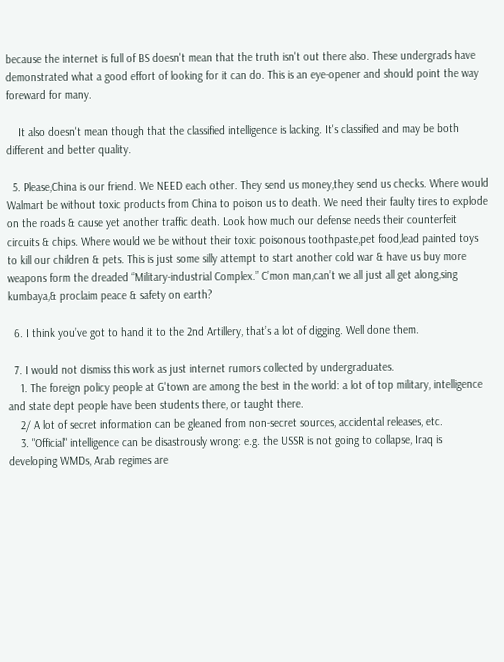because the internet is full of BS doesn't mean that the truth isn't out there also. These undergrads have demonstrated what a good effort of looking for it can do. This is an eye-opener and should point the way foreward for many.

    It also doesn't mean though that the classified intelligence is lacking. It's classified and may be both different and better quality.

  5. Please,China is our friend. We NEED each other. They send us money,they send us checks. Where would Walmart be without toxic products from China to poison us to death. We need their faulty tires to explode on the roads & cause yet another traffic death. Look how much our defense needs their counterfeit circuits & chips. Where would we be without their toxic poisonous toothpaste,pet food,lead painted toys to kill our children & pets. This is just some silly attempt to start another cold war & have us buy more weapons form the dreaded “Military-industrial Complex.” C’mon man,can’t we all just all get along,sing kumbaya,& proclaim peace & safety on earth?

  6. I think you’ve got to hand it to the 2nd Artillery, that’s a lot of digging. Well done them.

  7. I would not dismiss this work as just internet rumors collected by undergraduates.
    1. The foreign policy people at G'town are among the best in the world: a lot of top military, intelligence and state dept people have been students there, or taught there.
    2/ A lot of secret information can be gleaned from non-secret sources, accidental releases, etc.
    3. "Official" intelligence can be disastrously wrong: e.g. the USSR is not going to collapse, Iraq is developing WMDs, Arab regimes are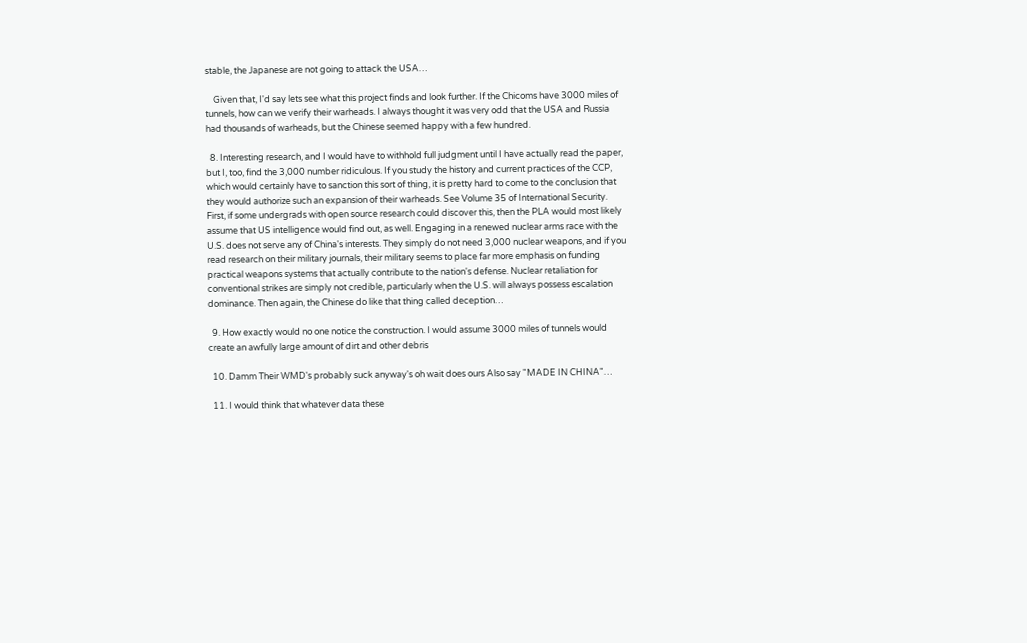stable, the Japanese are not going to attack the USA…

    Given that, I'd say lets see what this project finds and look further. If the Chicoms have 3000 miles of tunnels, how can we verify their warheads. I always thought it was very odd that the USA and Russia had thousands of warheads, but the Chinese seemed happy with a few hundred.

  8. Interesting research, and I would have to withhold full judgment until I have actually read the paper, but I, too, find the 3,000 number ridiculous. If you study the history and current practices of the CCP, which would certainly have to sanction this sort of thing, it is pretty hard to come to the conclusion that they would authorize such an expansion of their warheads. See Volume 35 of International Security. First, if some undergrads with open source research could discover this, then the PLA would most likely assume that US intelligence would find out, as well. Engaging in a renewed nuclear arms race with the U.S. does not serve any of China's interests. They simply do not need 3,000 nuclear weapons, and if you read research on their military journals, their military seems to place far more emphasis on funding practical weapons systems that actually contribute to the nation's defense. Nuclear retaliation for conventional strikes are simply not credible, particularly when the U.S. will always possess escalation dominance. Then again, the Chinese do like that thing called deception…

  9. How exactly would no one notice the construction. I would assume 3000 miles of tunnels would create an awfully large amount of dirt and other debris

  10. Damm Their WMD's probably suck anyway's oh wait does ours Also say "MADE IN CHINA"…

  11. I would think that whatever data these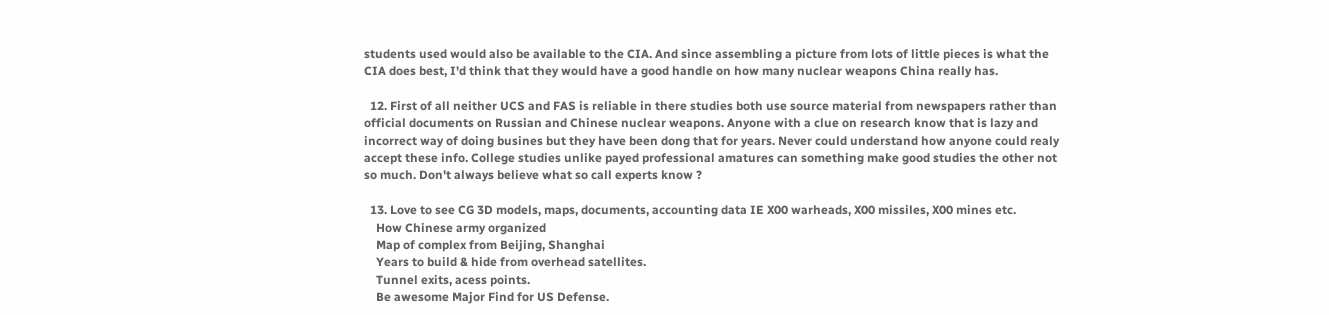students used would also be available to the CIA. And since assembling a picture from lots of little pieces is what the CIA does best, I'd think that they would have a good handle on how many nuclear weapons China really has.

  12. First of all neither UCS and FAS is reliable in there studies both use source material from newspapers rather than official documents on Russian and Chinese nuclear weapons. Anyone with a clue on research know that is lazy and incorrect way of doing busines but they have been dong that for years. Never could understand how anyone could realy accept these info. College studies unlike payed professional amatures can something make good studies the other not so much. Don't always believe what so call experts know ?

  13. Love to see CG 3D models, maps, documents, accounting data IE X00 warheads, X00 missiles, X00 mines etc.
    How Chinese army organized
    Map of complex from Beijing, Shanghai
    Years to build & hide from overhead satellites.
    Tunnel exits, acess points.
    Be awesome Major Find for US Defense.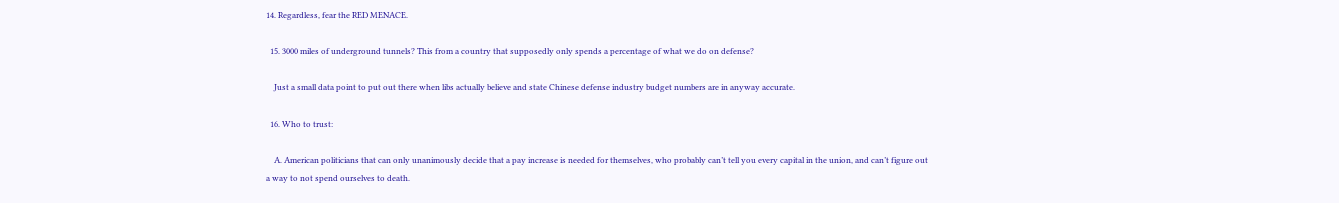14. Regardless, fear the RED MENACE.

  15. 3000 miles of underground tunnels? This from a country that supposedly only spends a percentage of what we do on defense?

    Just a small data point to put out there when libs actually believe and state Chinese defense industry budget numbers are in anyway accurate.

  16. Who to trust:

    A. American politicians that can only unanimously decide that a pay increase is needed for themselves, who probably can’t tell you every capital in the union, and can’t figure out a way to not spend ourselves to death.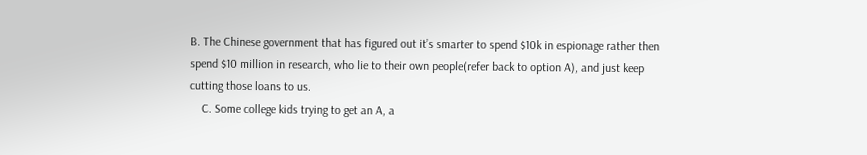B. The Chinese government that has figured out it’s smarter to spend $10k in espionage rather then spend $10 million in research, who lie to their own people(refer back to option A), and just keep cutting those loans to us.
    C. Some college kids trying to get an A, a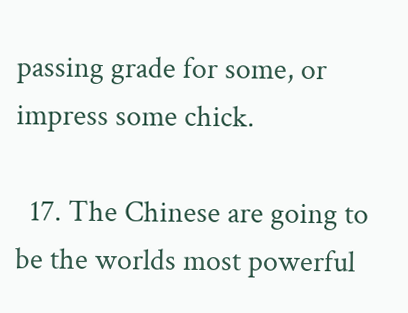passing grade for some, or impress some chick.

  17. The Chinese are going to be the worlds most powerful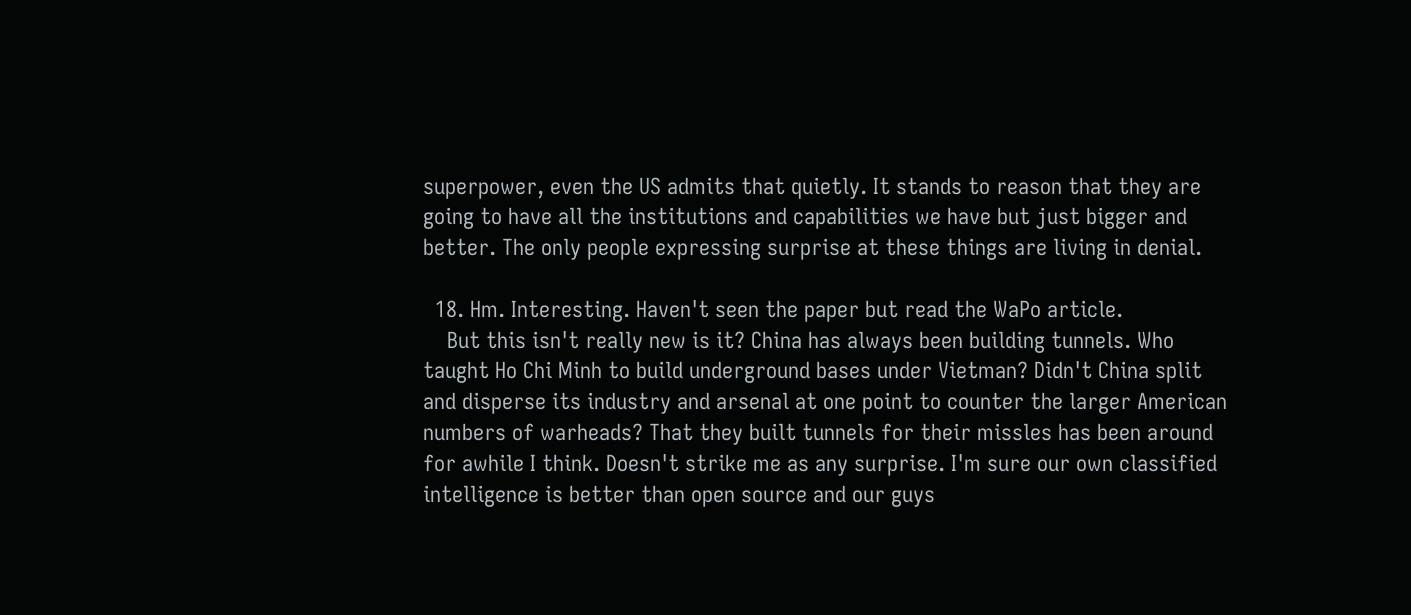superpower, even the US admits that quietly. It stands to reason that they are going to have all the institutions and capabilities we have but just bigger and better. The only people expressing surprise at these things are living in denial.

  18. Hm. Interesting. Haven't seen the paper but read the WaPo article.
    But this isn't really new is it? China has always been building tunnels. Who taught Ho Chi Minh to build underground bases under Vietman? Didn't China split and disperse its industry and arsenal at one point to counter the larger American numbers of warheads? That they built tunnels for their missles has been around for awhile I think. Doesn't strike me as any surprise. I'm sure our own classified intelligence is better than open source and our guys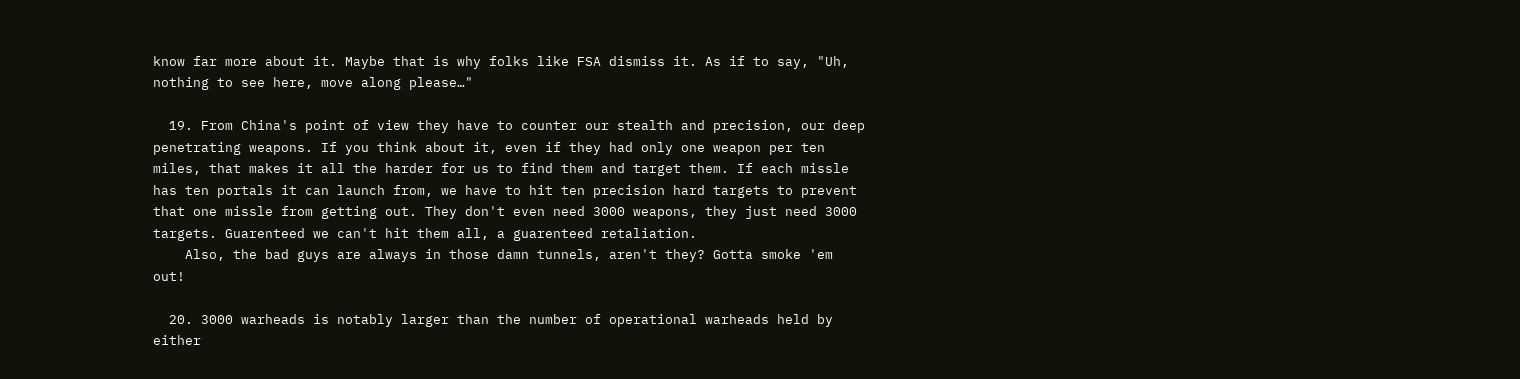know far more about it. Maybe that is why folks like FSA dismiss it. As if to say, "Uh, nothing to see here, move along please…"

  19. From China's point of view they have to counter our stealth and precision, our deep penetrating weapons. If you think about it, even if they had only one weapon per ten miles, that makes it all the harder for us to find them and target them. If each missle has ten portals it can launch from, we have to hit ten precision hard targets to prevent that one missle from getting out. They don't even need 3000 weapons, they just need 3000 targets. Guarenteed we can't hit them all, a guarenteed retaliation.
    Also, the bad guys are always in those damn tunnels, aren't they? Gotta smoke 'em out!

  20. 3000 warheads is notably larger than the number of operational warheads held by either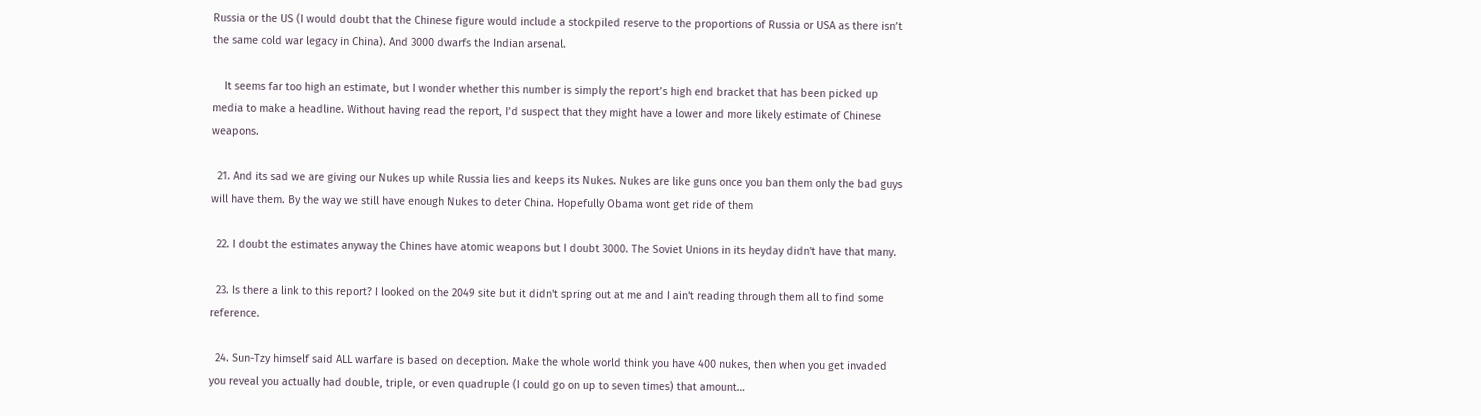Russia or the US (I would doubt that the Chinese figure would include a stockpiled reserve to the proportions of Russia or USA as there isn’t the same cold war legacy in China). And 3000 dwarfs the Indian arsenal.

    It seems far too high an estimate, but I wonder whether this number is simply the report’s high end bracket that has been picked up media to make a headline. Without having read the report, I’d suspect that they might have a lower and more likely estimate of Chinese weapons.

  21. And its sad we are giving our Nukes up while Russia lies and keeps its Nukes. Nukes are like guns once you ban them only the bad guys will have them. By the way we still have enough Nukes to deter China. Hopefully Obama wont get ride of them

  22. I doubt the estimates anyway the Chines have atomic weapons but I doubt 3000. The Soviet Unions in its heyday didn't have that many.

  23. Is there a link to this report? I looked on the 2049 site but it didn't spring out at me and I ain't reading through them all to find some reference.

  24. Sun-Tzy himself said ALL warfare is based on deception. Make the whole world think you have 400 nukes, then when you get invaded you reveal you actually had double, triple, or even quadruple (I could go on up to seven times) that amount…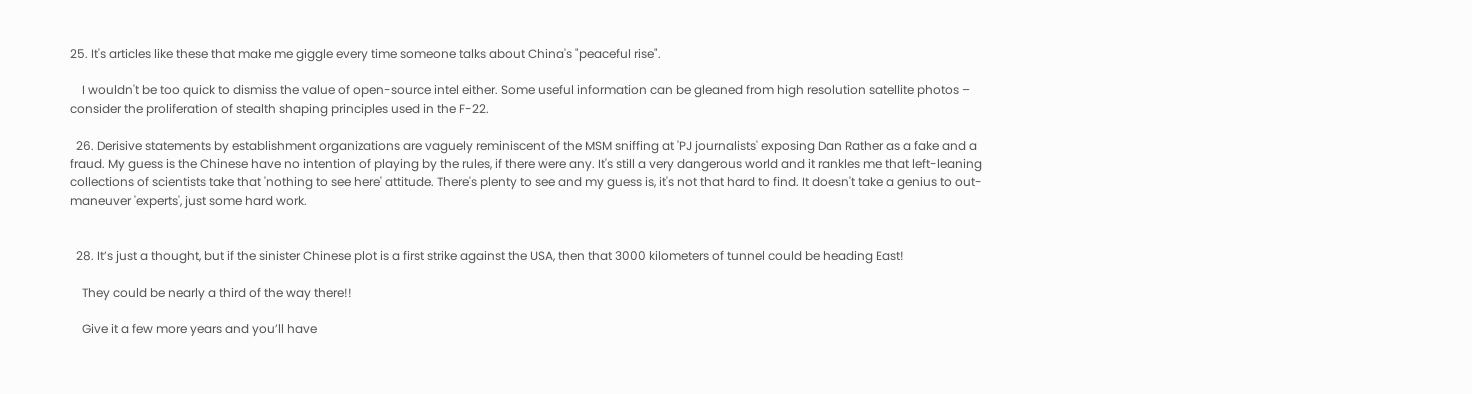25. It's articles like these that make me giggle every time someone talks about China's "peaceful rise".

    I wouldn't be too quick to dismiss the value of open-source intel either. Some useful information can be gleaned from high resolution satellite photos – consider the proliferation of stealth shaping principles used in the F-22.

  26. Derisive statements by establishment organizations are vaguely reminiscent of the MSM sniffing at 'PJ journalists' exposing Dan Rather as a fake and a fraud. My guess is the Chinese have no intention of playing by the rules, if there were any. It's still a very dangerous world and it rankles me that left-leaning collections of scientists take that 'nothing to see here' attitude. There's plenty to see and my guess is, it's not that hard to find. It doesn't take a genius to out-maneuver 'experts', just some hard work.


  28. It’s just a thought, but if the sinister Chinese plot is a first strike against the USA, then that 3000 kilometers of tunnel could be heading East!

    They could be nearly a third of the way there!!

    Give it a few more years and you’ll have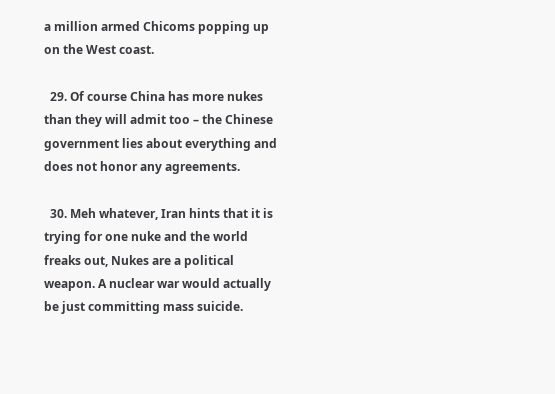a million armed Chicoms popping up on the West coast.

  29. Of course China has more nukes than they will admit too – the Chinese government lies about everything and does not honor any agreements.

  30. Meh whatever, Iran hints that it is trying for one nuke and the world freaks out, Nukes are a political weapon. A nuclear war would actually be just committing mass suicide.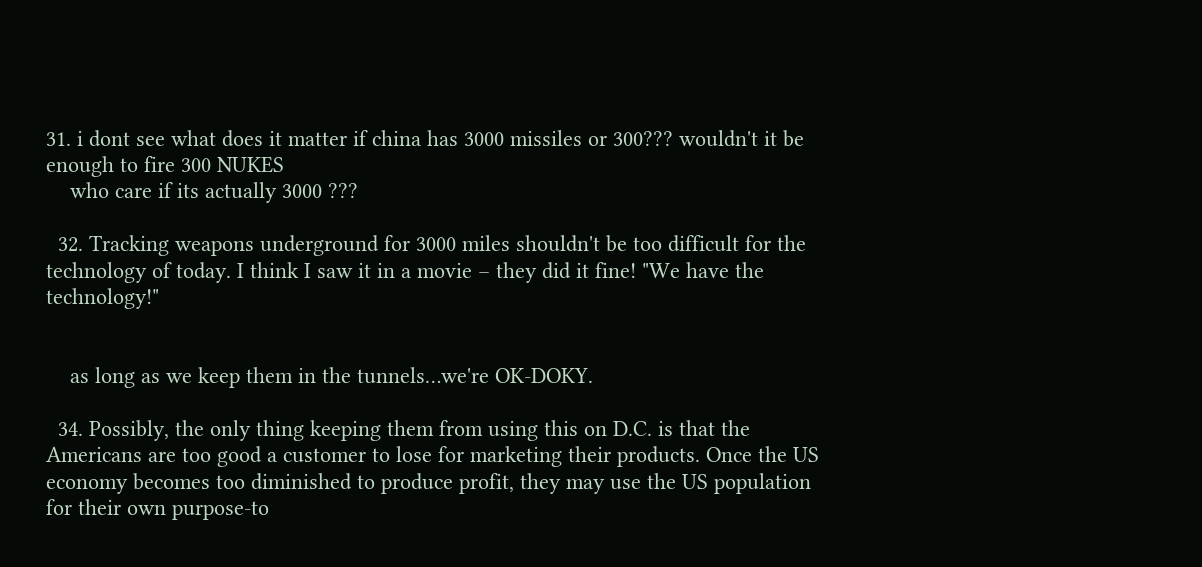31. i dont see what does it matter if china has 3000 missiles or 300??? wouldn't it be enough to fire 300 NUKES
    who care if its actually 3000 ???

  32. Tracking weapons underground for 3000 miles shouldn't be too difficult for the technology of today. I think I saw it in a movie – they did it fine! "We have the technology!"


    as long as we keep them in the tunnels…we're OK-DOKY.

  34. Possibly, the only thing keeping them from using this on D.C. is that the Americans are too good a customer to lose for marketing their products. Once the US economy becomes too diminished to produce profit, they may use the US population for their own purpose-to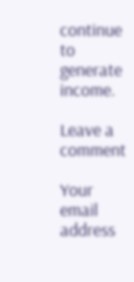continue to generate income.

Leave a comment

Your email address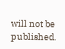will not be published.